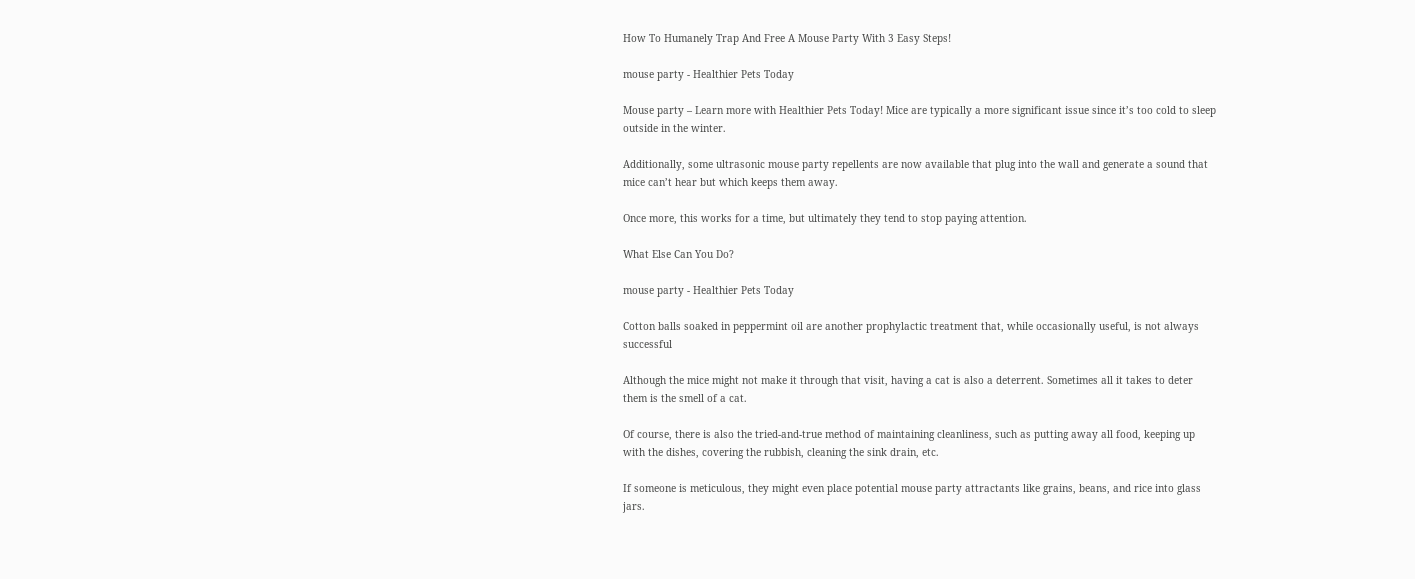How To Humanely Trap And Free A Mouse Party With 3 Easy Steps!

mouse party - Healthier Pets Today

Mouse party – Learn more with Healthier Pets Today! Mice are typically a more significant issue since it’s too cold to sleep outside in the winter.

Additionally, some ultrasonic mouse party repellents are now available that plug into the wall and generate a sound that mice can’t hear but which keeps them away.

Once more, this works for a time, but ultimately they tend to stop paying attention.

What Else Can You Do?

mouse party - Healthier Pets Today

Cotton balls soaked in peppermint oil are another prophylactic treatment that, while occasionally useful, is not always successful

Although the mice might not make it through that visit, having a cat is also a deterrent. Sometimes all it takes to deter them is the smell of a cat.

Of course, there is also the tried-and-true method of maintaining cleanliness, such as putting away all food, keeping up with the dishes, covering the rubbish, cleaning the sink drain, etc.

If someone is meticulous, they might even place potential mouse party attractants like grains, beans, and rice into glass jars.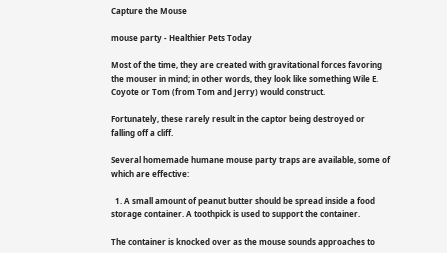Capture the Mouse

mouse party - Healthier Pets Today

Most of the time, they are created with gravitational forces favoring the mouser in mind; in other words, they look like something Wile E. Coyote or Tom (from Tom and Jerry) would construct.

Fortunately, these rarely result in the captor being destroyed or falling off a cliff.

Several homemade humane mouse party traps are available, some of which are effective:

  1. A small amount of peanut butter should be spread inside a food storage container. A toothpick is used to support the container.

The container is knocked over as the mouse sounds approaches to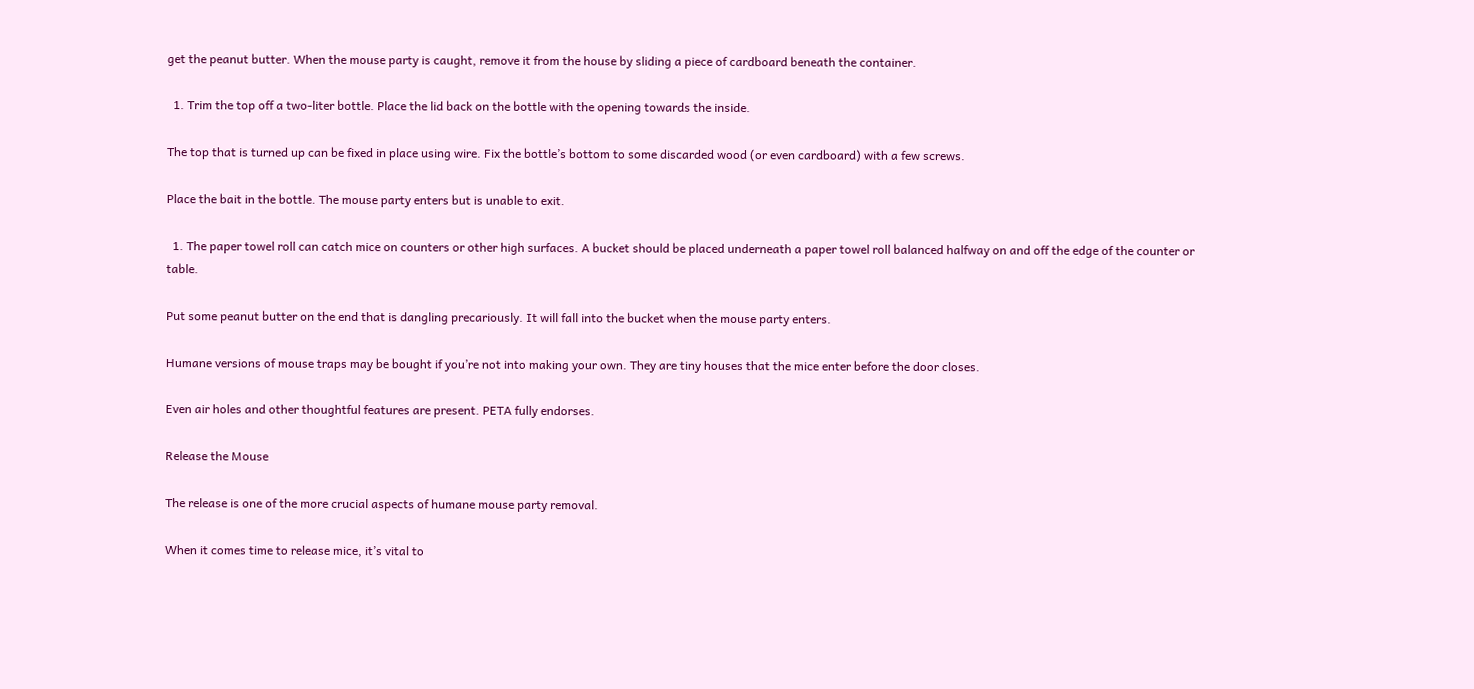get the peanut butter. When the mouse party is caught, remove it from the house by sliding a piece of cardboard beneath the container.

  1. Trim the top off a two-liter bottle. Place the lid back on the bottle with the opening towards the inside.

The top that is turned up can be fixed in place using wire. Fix the bottle’s bottom to some discarded wood (or even cardboard) with a few screws.

Place the bait in the bottle. The mouse party enters but is unable to exit.

  1. The paper towel roll can catch mice on counters or other high surfaces. A bucket should be placed underneath a paper towel roll balanced halfway on and off the edge of the counter or table.

Put some peanut butter on the end that is dangling precariously. It will fall into the bucket when the mouse party enters.

Humane versions of mouse traps may be bought if you’re not into making your own. They are tiny houses that the mice enter before the door closes.

Even air holes and other thoughtful features are present. PETA fully endorses.

Release the Mouse

The release is one of the more crucial aspects of humane mouse party removal.

When it comes time to release mice, it’s vital to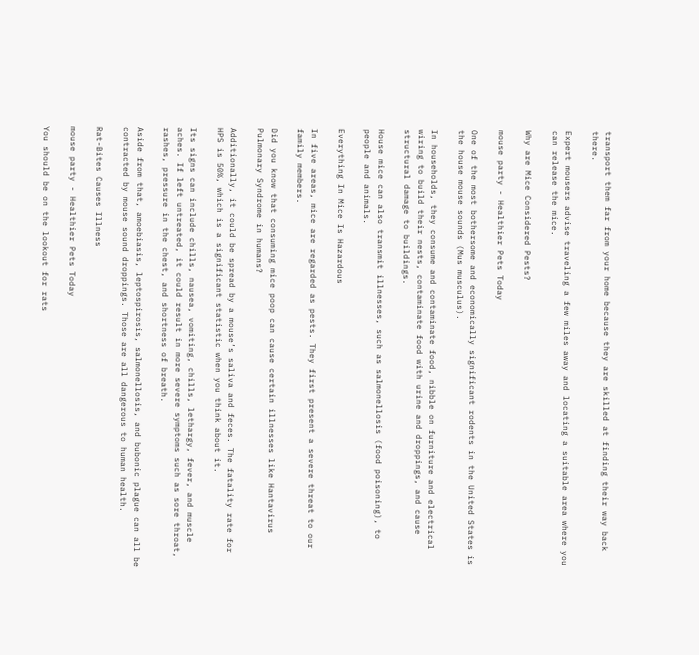transport them far from your home because they are skilled at finding their way back there.

Expert mousers advise traveling a few miles away and locating a suitable area where you can release the mice.

Why are Mice Considered Pests?

mouse party - Healthier Pets Today

One of the most bothersome and economically significant rodents in the United States is the house mouse sounds (Mus musculus).

In households, they consume and contaminate food, nibble on furniture and electrical wiring to build their nests, contaminate food with urine and droppings, and cause structural damage to buildings.

House mice can also transmit illnesses, such as salmonellosis (food poisoning), to people and animals.

Everything In Mice Is Hazardous

In five areas, mice are regarded as pests. They first present a severe threat to our family members.

Did you know that consuming mice poop can cause certain illnesses like Hantavirus Pulmonary Syndrome in humans?

Additionally, it could be spread by a mouse’s saliva and feces. The fatality rate for HPS is 50%, which is a significant statistic when you think about it.

Its signs can include chills, nausea, vomiting, chills, lethargy, fever, and muscle aches. If left untreated, it could result in more severe symptoms such as sore throat, rashes, pressure in the chest, and shortness of breath.

Aside from that, amoebiasis, leptospirosis, salmonellosis, and bubonic plague can all be contracted by mouse sound droppings. Those are all dangerous to human health.

Rat-Bites Causes Illness

mouse party - Healthier Pets Today

You should be on the lookout for rats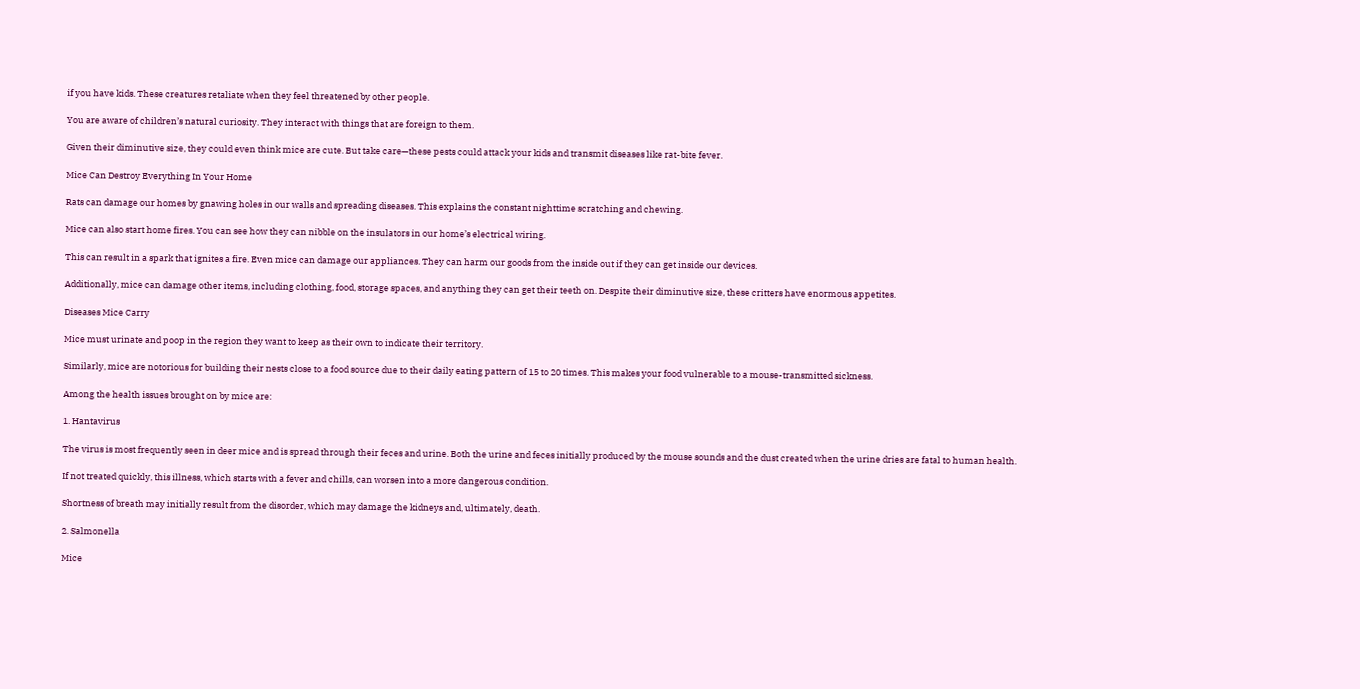if you have kids. These creatures retaliate when they feel threatened by other people.

You are aware of children’s natural curiosity. They interact with things that are foreign to them.

Given their diminutive size, they could even think mice are cute. But take care—these pests could attack your kids and transmit diseases like rat-bite fever.

Mice Can Destroy Everything In Your Home

Rats can damage our homes by gnawing holes in our walls and spreading diseases. This explains the constant nighttime scratching and chewing.

Mice can also start home fires. You can see how they can nibble on the insulators in our home’s electrical wiring.

This can result in a spark that ignites a fire. Even mice can damage our appliances. They can harm our goods from the inside out if they can get inside our devices.

Additionally, mice can damage other items, including clothing, food, storage spaces, and anything they can get their teeth on. Despite their diminutive size, these critters have enormous appetites.

Diseases Mice Carry

Mice must urinate and poop in the region they want to keep as their own to indicate their territory.

Similarly, mice are notorious for building their nests close to a food source due to their daily eating pattern of 15 to 20 times. This makes your food vulnerable to a mouse-transmitted sickness.

Among the health issues brought on by mice are:

1. Hantavirus

The virus is most frequently seen in deer mice and is spread through their feces and urine. Both the urine and feces initially produced by the mouse sounds and the dust created when the urine dries are fatal to human health.

If not treated quickly, this illness, which starts with a fever and chills, can worsen into a more dangerous condition.

Shortness of breath may initially result from the disorder, which may damage the kidneys and, ultimately, death.

2. Salmonella

Mice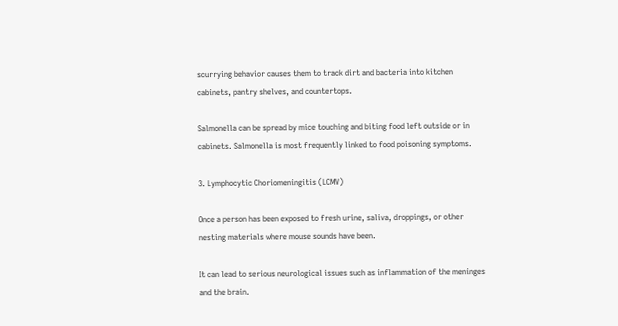scurrying behavior causes them to track dirt and bacteria into kitchen cabinets, pantry shelves, and countertops.

Salmonella can be spread by mice touching and biting food left outside or in cabinets. Salmonella is most frequently linked to food poisoning symptoms.

3. Lymphocytic Choriomeningitis (LCMV)

Once a person has been exposed to fresh urine, saliva, droppings, or other nesting materials where mouse sounds have been.

It can lead to serious neurological issues such as inflammation of the meninges and the brain.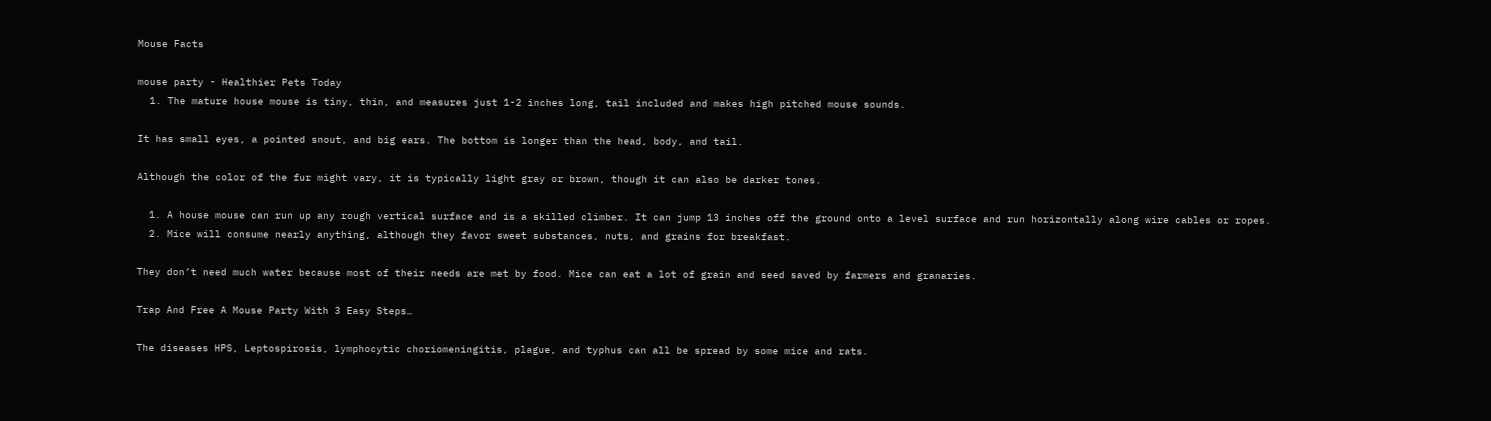Mouse Facts

mouse party - Healthier Pets Today
  1. The mature house mouse is tiny, thin, and measures just 1-2 inches long, tail included and makes high pitched mouse sounds.

It has small eyes, a pointed snout, and big ears. The bottom is longer than the head, body, and tail.

Although the color of the fur might vary, it is typically light gray or brown, though it can also be darker tones.

  1. A house mouse can run up any rough vertical surface and is a skilled climber. It can jump 13 inches off the ground onto a level surface and run horizontally along wire cables or ropes.
  2. Mice will consume nearly anything, although they favor sweet substances, nuts, and grains for breakfast.

They don’t need much water because most of their needs are met by food. Mice can eat a lot of grain and seed saved by farmers and granaries.

Trap And Free A Mouse Party With 3 Easy Steps…

The diseases HPS, Leptospirosis, lymphocytic choriomeningitis, plague, and typhus can all be spread by some mice and rats.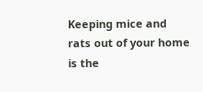Keeping mice and rats out of your home is the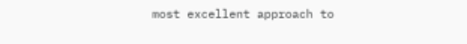most excellent approach to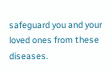safeguard you and your loved ones from these diseases.